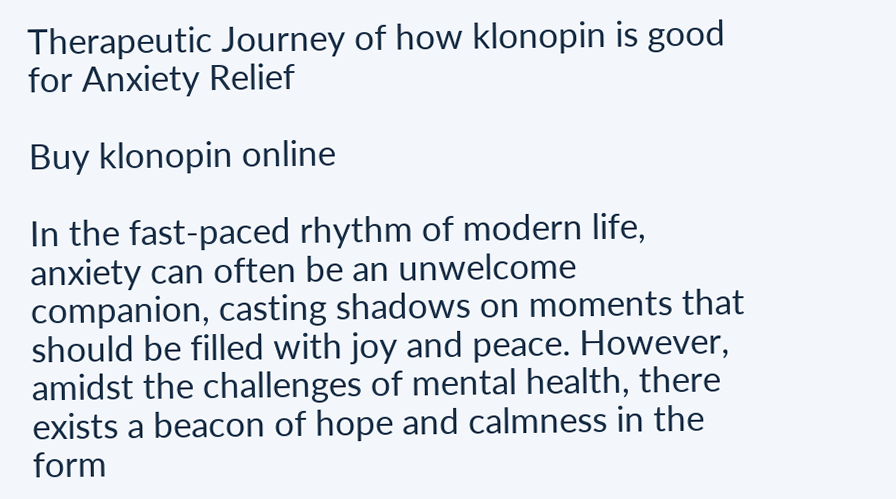Therapeutic Journey of how klonopin is good for Anxiety Relief

Buy klonopin online

In the fast-paced rhythm of modern life, anxiety can often be an unwelcome companion, casting shadows on moments that should be filled with joy and peace. However, amidst the challenges of mental health, there exists a beacon of hope and calmness in the form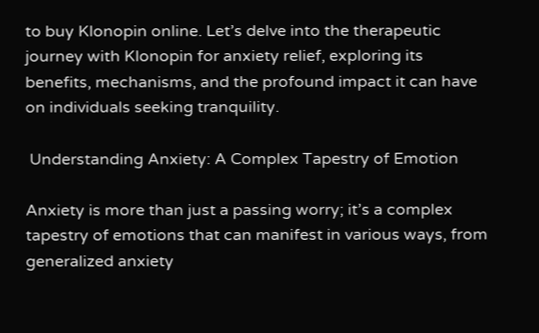to buy Klonopin online. Let’s delve into the therapeutic journey with Klonopin for anxiety relief, exploring its benefits, mechanisms, and the profound impact it can have on individuals seeking tranquility.

 Understanding Anxiety: A Complex Tapestry of Emotion

Anxiety is more than just a passing worry; it’s a complex tapestry of emotions that can manifest in various ways, from generalized anxiety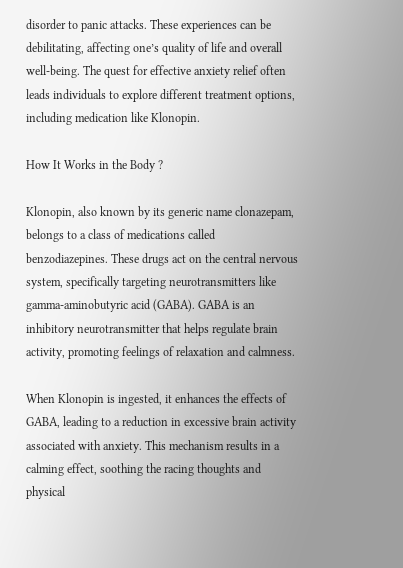disorder to panic attacks. These experiences can be debilitating, affecting one’s quality of life and overall well-being. The quest for effective anxiety relief often leads individuals to explore different treatment options, including medication like Klonopin.

How It Works in the Body ?

Klonopin, also known by its generic name clonazepam, belongs to a class of medications called benzodiazepines. These drugs act on the central nervous system, specifically targeting neurotransmitters like gamma-aminobutyric acid (GABA). GABA is an inhibitory neurotransmitter that helps regulate brain activity, promoting feelings of relaxation and calmness.

When Klonopin is ingested, it enhances the effects of GABA, leading to a reduction in excessive brain activity associated with anxiety. This mechanism results in a calming effect, soothing the racing thoughts and physical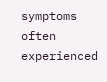symptoms often experienced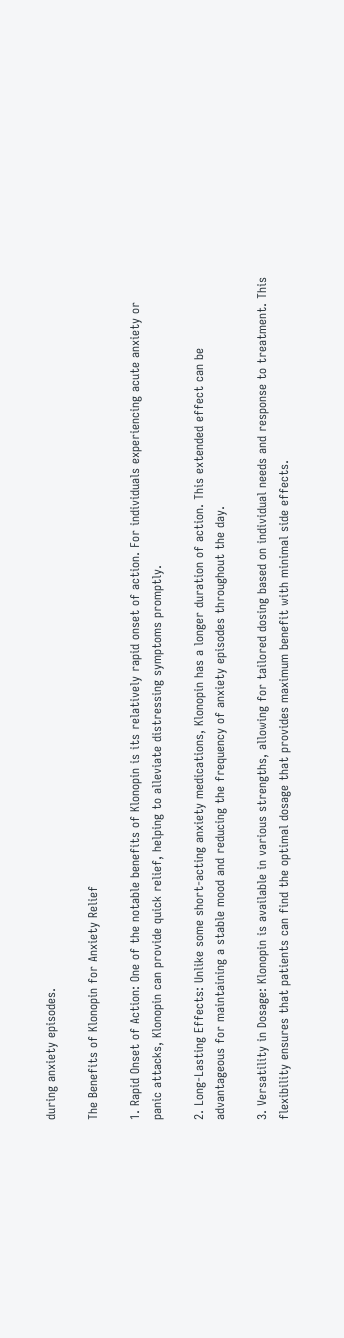during anxiety episodes.

The Benefits of Klonopin for Anxiety Relief

1. Rapid Onset of Action: One of the notable benefits of Klonopin is its relatively rapid onset of action. For individuals experiencing acute anxiety or panic attacks, Klonopin can provide quick relief, helping to alleviate distressing symptoms promptly.

2. Long-Lasting Effects: Unlike some short-acting anxiety medications, Klonopin has a longer duration of action. This extended effect can be advantageous for maintaining a stable mood and reducing the frequency of anxiety episodes throughout the day.

3. Versatility in Dosage: Klonopin is available in various strengths, allowing for tailored dosing based on individual needs and response to treatment. This flexibility ensures that patients can find the optimal dosage that provides maximum benefit with minimal side effects.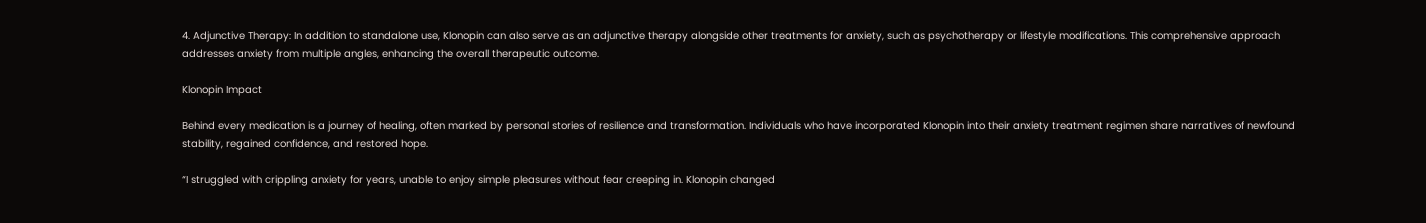4. Adjunctive Therapy: In addition to standalone use, Klonopin can also serve as an adjunctive therapy alongside other treatments for anxiety, such as psychotherapy or lifestyle modifications. This comprehensive approach addresses anxiety from multiple angles, enhancing the overall therapeutic outcome.

Klonopin Impact

Behind every medication is a journey of healing, often marked by personal stories of resilience and transformation. Individuals who have incorporated Klonopin into their anxiety treatment regimen share narratives of newfound stability, regained confidence, and restored hope.

“I struggled with crippling anxiety for years, unable to enjoy simple pleasures without fear creeping in. Klonopin changed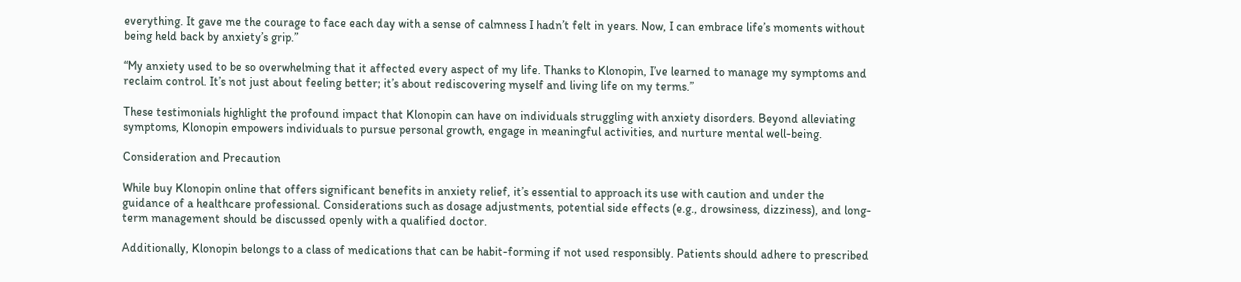everything. It gave me the courage to face each day with a sense of calmness I hadn’t felt in years. Now, I can embrace life’s moments without being held back by anxiety’s grip.”

“My anxiety used to be so overwhelming that it affected every aspect of my life. Thanks to Klonopin, I’ve learned to manage my symptoms and reclaim control. It’s not just about feeling better; it’s about rediscovering myself and living life on my terms.”

These testimonials highlight the profound impact that Klonopin can have on individuals struggling with anxiety disorders. Beyond alleviating symptoms, Klonopin empowers individuals to pursue personal growth, engage in meaningful activities, and nurture mental well-being.

Consideration and Precaution

While buy Klonopin online that offers significant benefits in anxiety relief, it’s essential to approach its use with caution and under the guidance of a healthcare professional. Considerations such as dosage adjustments, potential side effects (e.g., drowsiness, dizziness), and long-term management should be discussed openly with a qualified doctor.

Additionally, Klonopin belongs to a class of medications that can be habit-forming if not used responsibly. Patients should adhere to prescribed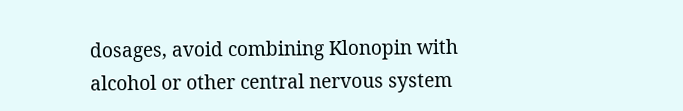dosages, avoid combining Klonopin with alcohol or other central nervous system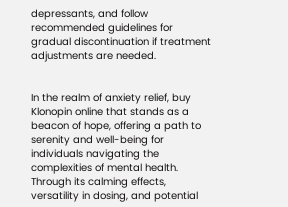depressants, and follow recommended guidelines for gradual discontinuation if treatment adjustments are needed.


In the realm of anxiety relief, buy Klonopin online that stands as a beacon of hope, offering a path to serenity and well-being for individuals navigating the complexities of mental health. Through its calming effects, versatility in dosing, and potential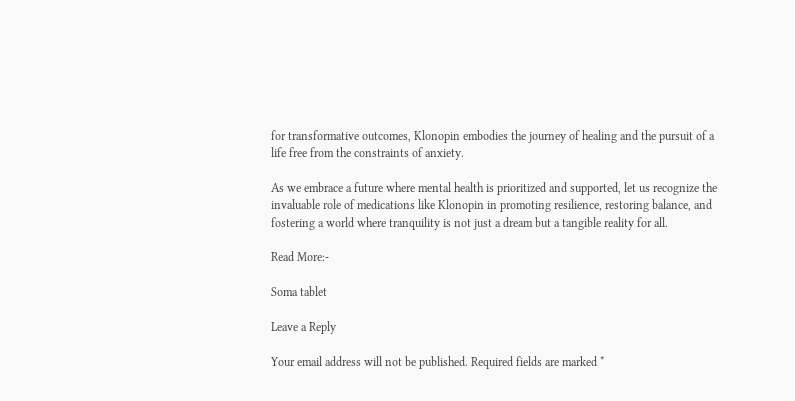for transformative outcomes, Klonopin embodies the journey of healing and the pursuit of a life free from the constraints of anxiety.

As we embrace a future where mental health is prioritized and supported, let us recognize the invaluable role of medications like Klonopin in promoting resilience, restoring balance, and fostering a world where tranquility is not just a dream but a tangible reality for all.

Read More:-

Soma tablet

Leave a Reply

Your email address will not be published. Required fields are marked *